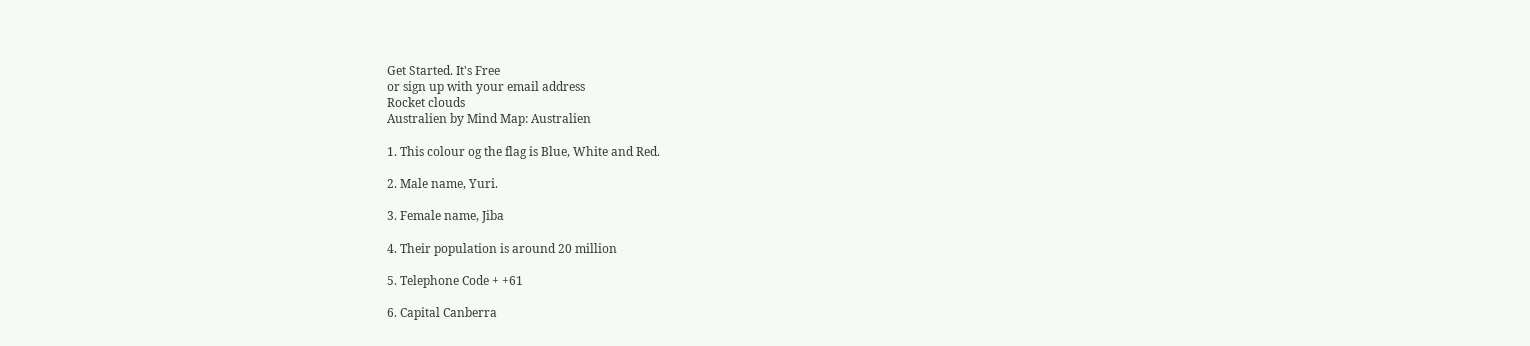Get Started. It's Free
or sign up with your email address
Rocket clouds
Australien by Mind Map: Australien

1. This colour og the flag is Blue, White and Red.

2. Male name, Yuri.

3. Female name, Jiba

4. Their population is around 20 million

5. Telephone Code + +61

6. Capital Canberra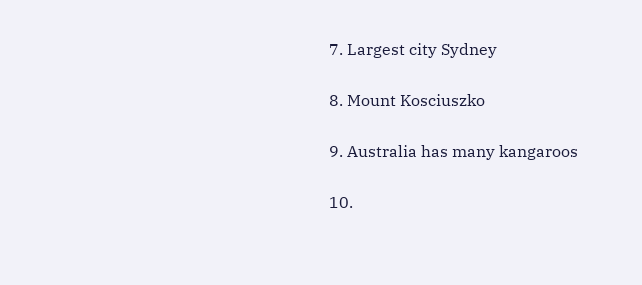7. Largest city Sydney

8. Mount Kosciuszko

9. Australia has many kangaroos

10.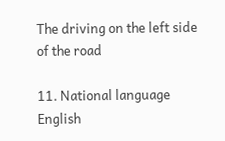The driving on the left side of the road

11. National language English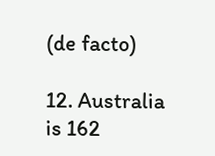(de facto)

12. Australia is 162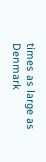times as large as Denmark